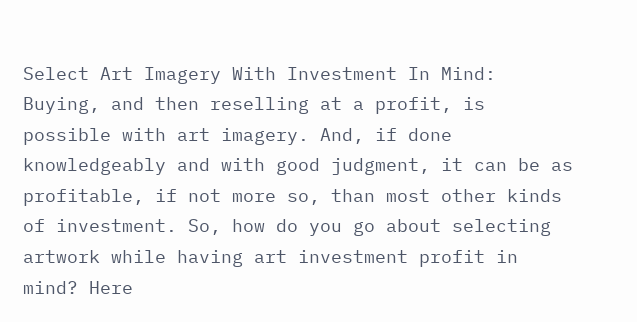Select Art Imagery With Investment In Mind: Buying, and then reselling at a profit, is possible with art imagery. And, if done knowledgeably and with good judgment, it can be as profitable, if not more so, than most other kinds of investment. So, how do you go about selecting artwork while having art investment profit in mind? Here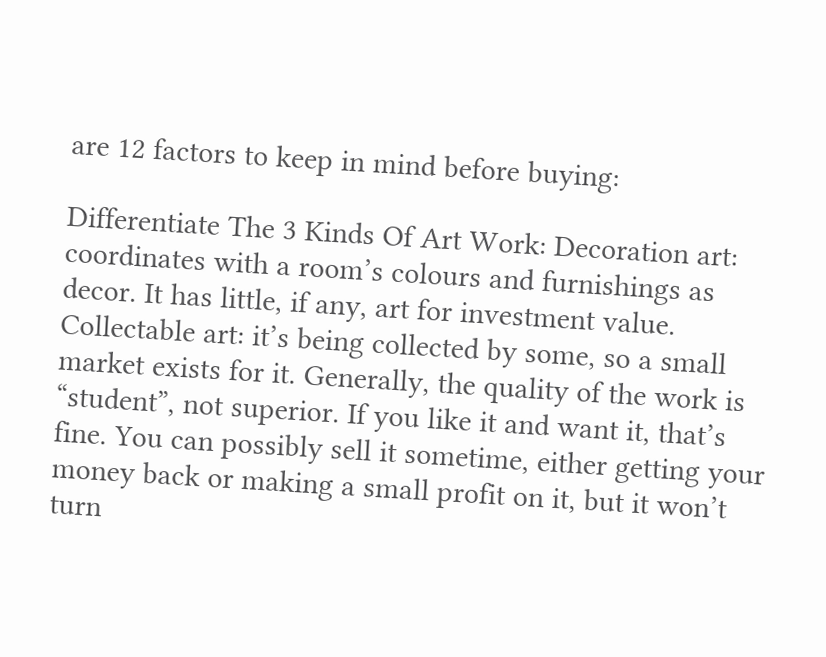are 12 factors to keep in mind before buying:

Differentiate The 3 Kinds Of Art Work: Decoration art: coordinates with a room’s colours and furnishings as decor. It has little, if any, art for investment value. Collectable art: it’s being collected by some, so a small market exists for it. Generally, the quality of the work is “student”, not superior. If you like it and want it, that’s fine. You can possibly sell it sometime, either getting your money back or making a small profit on it, but it won’t turn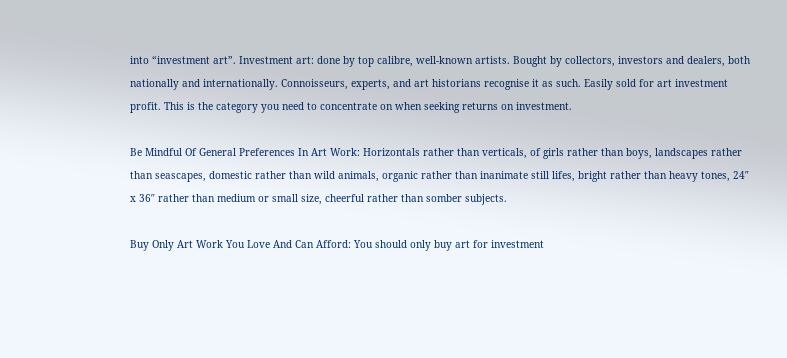into “investment art”. Investment art: done by top calibre, well-known artists. Bought by collectors, investors and dealers, both nationally and internationally. Connoisseurs, experts, and art historians recognise it as such. Easily sold for art investment profit. This is the category you need to concentrate on when seeking returns on investment.

Be Mindful Of General Preferences In Art Work: Horizontals rather than verticals, of girls rather than boys, landscapes rather than seascapes, domestic rather than wild animals, organic rather than inanimate still lifes, bright rather than heavy tones, 24″ x 36″ rather than medium or small size, cheerful rather than somber subjects.

Buy Only Art Work You Love And Can Afford: You should only buy art for investment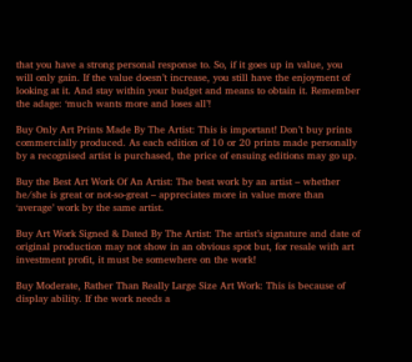that you have a strong personal response to. So, if it goes up in value, you will only gain. If the value doesn’t increase, you still have the enjoyment of looking at it. And stay within your budget and means to obtain it. Remember the adage: ‘much wants more and loses all’!

Buy Only Art Prints Made By The Artist: This is important! Don’t buy prints commercially produced. As each edition of 10 or 20 prints made personally by a recognised artist is purchased, the price of ensuing editions may go up.

Buy the Best Art Work Of An Artist: The best work by an artist – whether he/she is great or not-so-great – appreciates more in value more than ‘average’ work by the same artist.

Buy Art Work Signed & Dated By The Artist: The artist’s signature and date of original production may not show in an obvious spot but, for resale with art investment profit, it must be somewhere on the work!

Buy Moderate, Rather Than Really Large Size Art Work: This is because of display ability. If the work needs a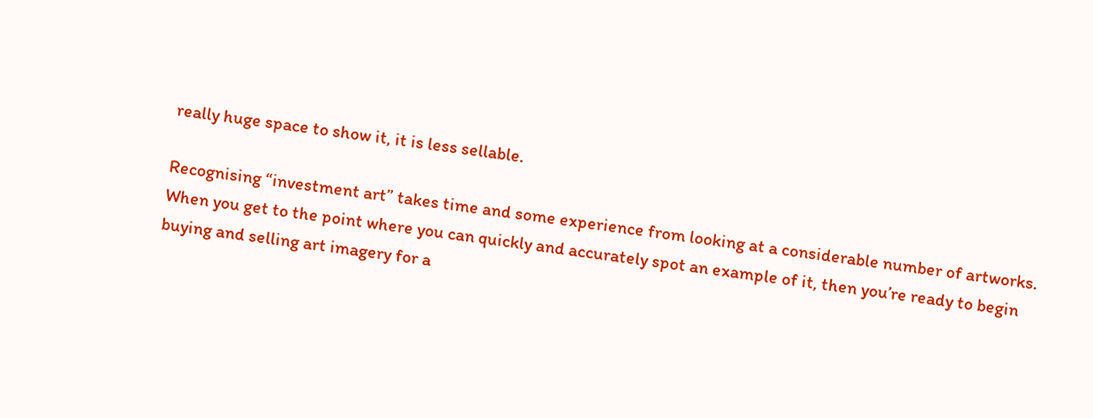really huge space to show it, it is less sellable.

Recognising “investment art” takes time and some experience from looking at a considerable number of artworks. When you get to the point where you can quickly and accurately spot an example of it, then you’re ready to begin buying and selling art imagery for a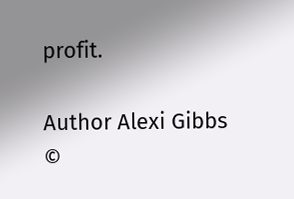profit.

Author Alexi Gibbs ©